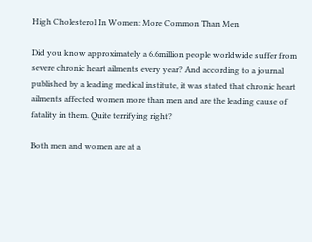High Cholesterol In Women: More Common Than Men

Did you know approximately a 6.6million people worldwide suffer from severe chronic heart ailments every year? And according to a journal published by a leading medical institute, it was stated that chronic heart ailments affected women more than men and are the leading cause of fatality in them. Quite terrifying right?

Both men and women are at a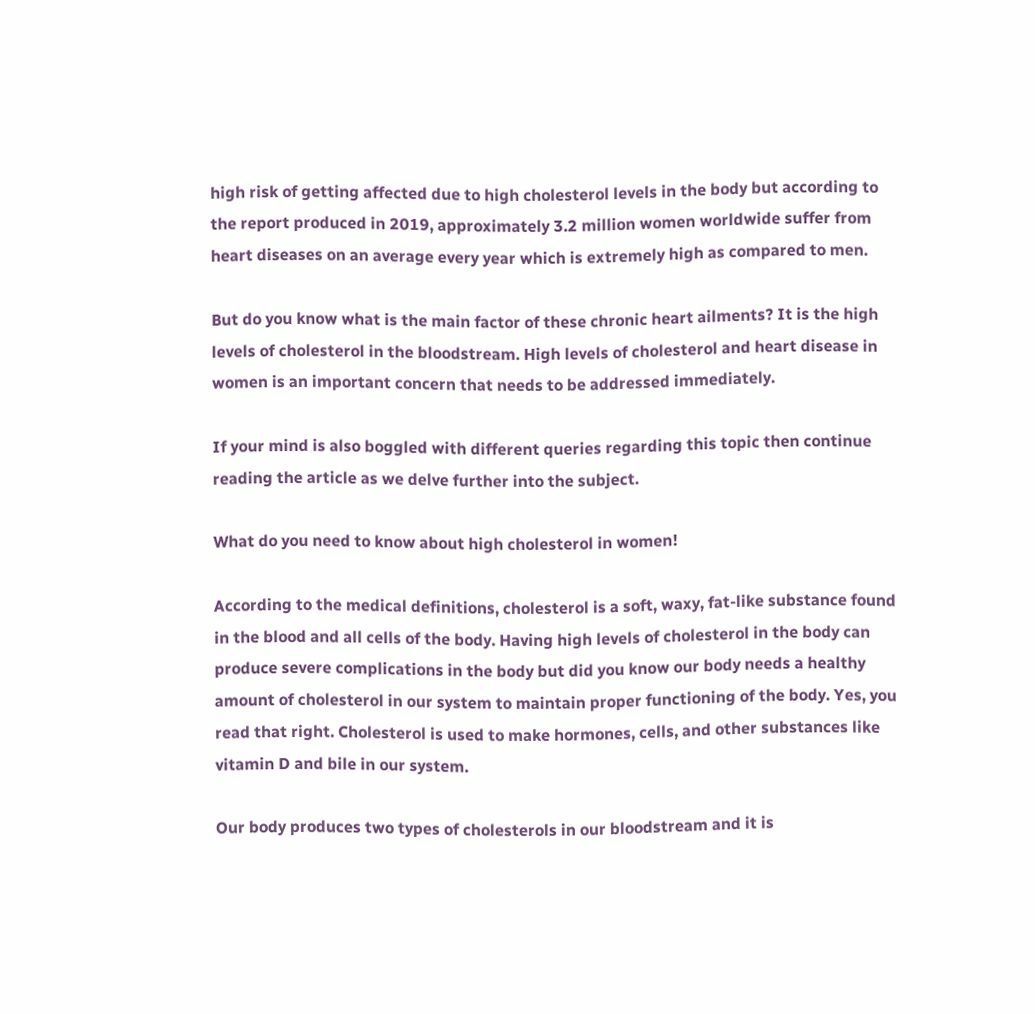high risk of getting affected due to high cholesterol levels in the body but according to the report produced in 2019, approximately 3.2 million women worldwide suffer from heart diseases on an average every year which is extremely high as compared to men.

But do you know what is the main factor of these chronic heart ailments? It is the high levels of cholesterol in the bloodstream. High levels of cholesterol and heart disease in women is an important concern that needs to be addressed immediately.

If your mind is also boggled with different queries regarding this topic then continue reading the article as we delve further into the subject.

What do you need to know about high cholesterol in women!

According to the medical definitions, cholesterol is a soft, waxy, fat-like substance found in the blood and all cells of the body. Having high levels of cholesterol in the body can produce severe complications in the body but did you know our body needs a healthy amount of cholesterol in our system to maintain proper functioning of the body. Yes, you read that right. Cholesterol is used to make hormones, cells, and other substances like vitamin D and bile in our system.

Our body produces two types of cholesterols in our bloodstream and it is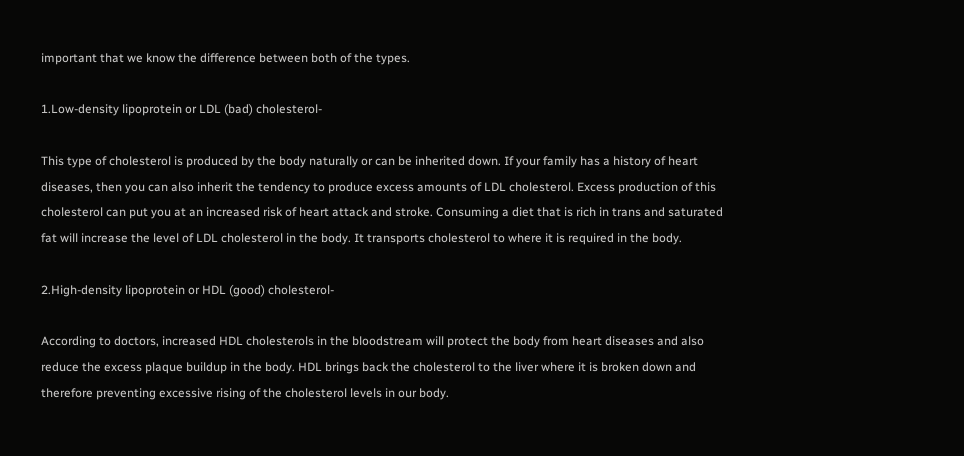important that we know the difference between both of the types.

1.Low-density lipoprotein or LDL (bad) cholesterol-

This type of cholesterol is produced by the body naturally or can be inherited down. If your family has a history of heart diseases, then you can also inherit the tendency to produce excess amounts of LDL cholesterol. Excess production of this cholesterol can put you at an increased risk of heart attack and stroke. Consuming a diet that is rich in trans and saturated fat will increase the level of LDL cholesterol in the body. It transports cholesterol to where it is required in the body.

2.High-density lipoprotein or HDL (good) cholesterol-

According to doctors, increased HDL cholesterols in the bloodstream will protect the body from heart diseases and also reduce the excess plaque buildup in the body. HDL brings back the cholesterol to the liver where it is broken down and therefore preventing excessive rising of the cholesterol levels in our body.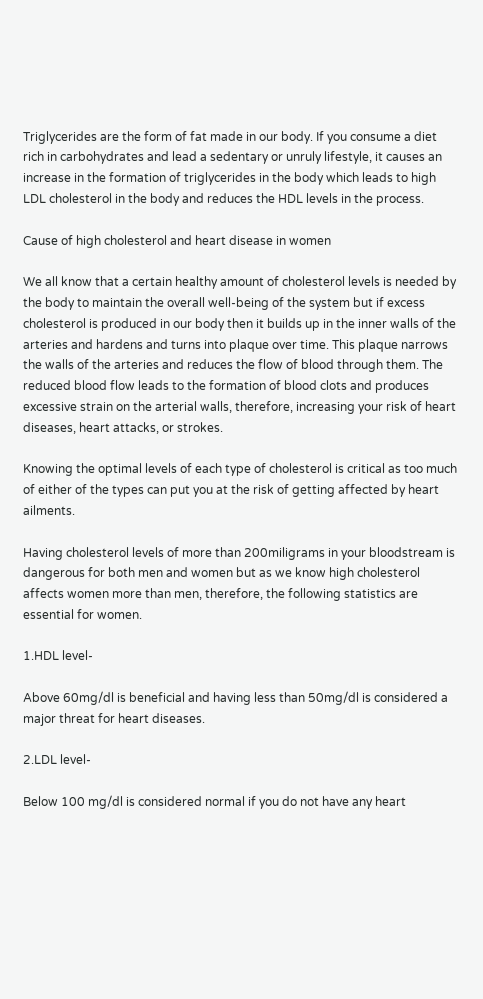Triglycerides are the form of fat made in our body. If you consume a diet rich in carbohydrates and lead a sedentary or unruly lifestyle, it causes an increase in the formation of triglycerides in the body which leads to high LDL cholesterol in the body and reduces the HDL levels in the process.

Cause of high cholesterol and heart disease in women

We all know that a certain healthy amount of cholesterol levels is needed by the body to maintain the overall well-being of the system but if excess cholesterol is produced in our body then it builds up in the inner walls of the arteries and hardens and turns into plaque over time. This plaque narrows the walls of the arteries and reduces the flow of blood through them. The reduced blood flow leads to the formation of blood clots and produces excessive strain on the arterial walls, therefore, increasing your risk of heart diseases, heart attacks, or strokes.

Knowing the optimal levels of each type of cholesterol is critical as too much of either of the types can put you at the risk of getting affected by heart ailments.

Having cholesterol levels of more than 200miligrams in your bloodstream is dangerous for both men and women but as we know high cholesterol affects women more than men, therefore, the following statistics are essential for women.

1.HDL level-

Above 60mg/dl is beneficial and having less than 50mg/dl is considered a major threat for heart diseases.

2.LDL level-

Below 100 mg/dl is considered normal if you do not have any heart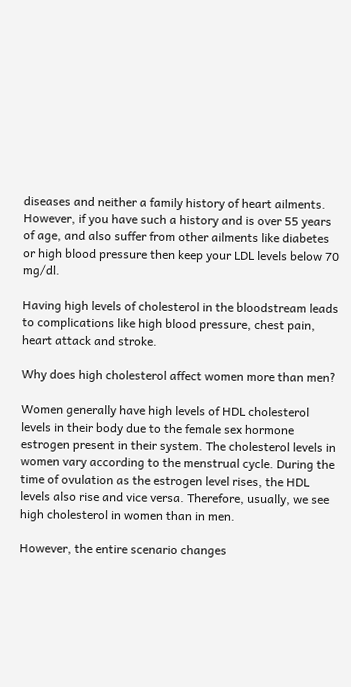diseases and neither a family history of heart ailments. However, if you have such a history and is over 55 years of age, and also suffer from other ailments like diabetes or high blood pressure then keep your LDL levels below 70 mg/dl.

Having high levels of cholesterol in the bloodstream leads to complications like high blood pressure, chest pain, heart attack and stroke.

Why does high cholesterol affect women more than men?

Women generally have high levels of HDL cholesterol levels in their body due to the female sex hormone estrogen present in their system. The cholesterol levels in women vary according to the menstrual cycle. During the time of ovulation as the estrogen level rises, the HDL levels also rise and vice versa. Therefore, usually, we see high cholesterol in women than in men.

However, the entire scenario changes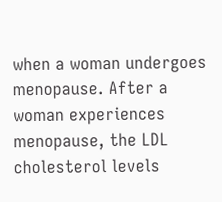when a woman undergoes menopause. After a woman experiences menopause, the LDL cholesterol levels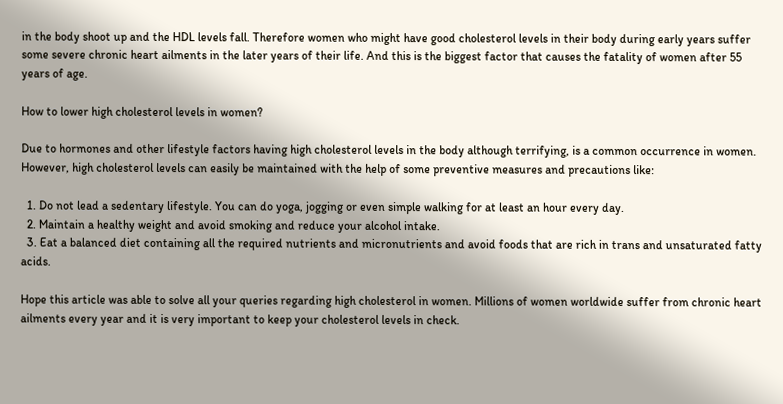in the body shoot up and the HDL levels fall. Therefore women who might have good cholesterol levels in their body during early years suffer some severe chronic heart ailments in the later years of their life. And this is the biggest factor that causes the fatality of women after 55 years of age.

How to lower high cholesterol levels in women?

Due to hormones and other lifestyle factors having high cholesterol levels in the body although terrifying, is a common occurrence in women. However, high cholesterol levels can easily be maintained with the help of some preventive measures and precautions like:

  1. Do not lead a sedentary lifestyle. You can do yoga, jogging or even simple walking for at least an hour every day.
  2. Maintain a healthy weight and avoid smoking and reduce your alcohol intake.
  3. Eat a balanced diet containing all the required nutrients and micronutrients and avoid foods that are rich in trans and unsaturated fatty acids.

Hope this article was able to solve all your queries regarding high cholesterol in women. Millions of women worldwide suffer from chronic heart ailments every year and it is very important to keep your cholesterol levels in check.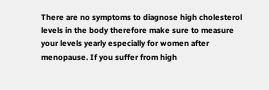There are no symptoms to diagnose high cholesterol levels in the body therefore make sure to measure your levels yearly especially for women after menopause. If you suffer from high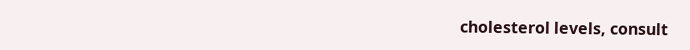cholesterol levels, consult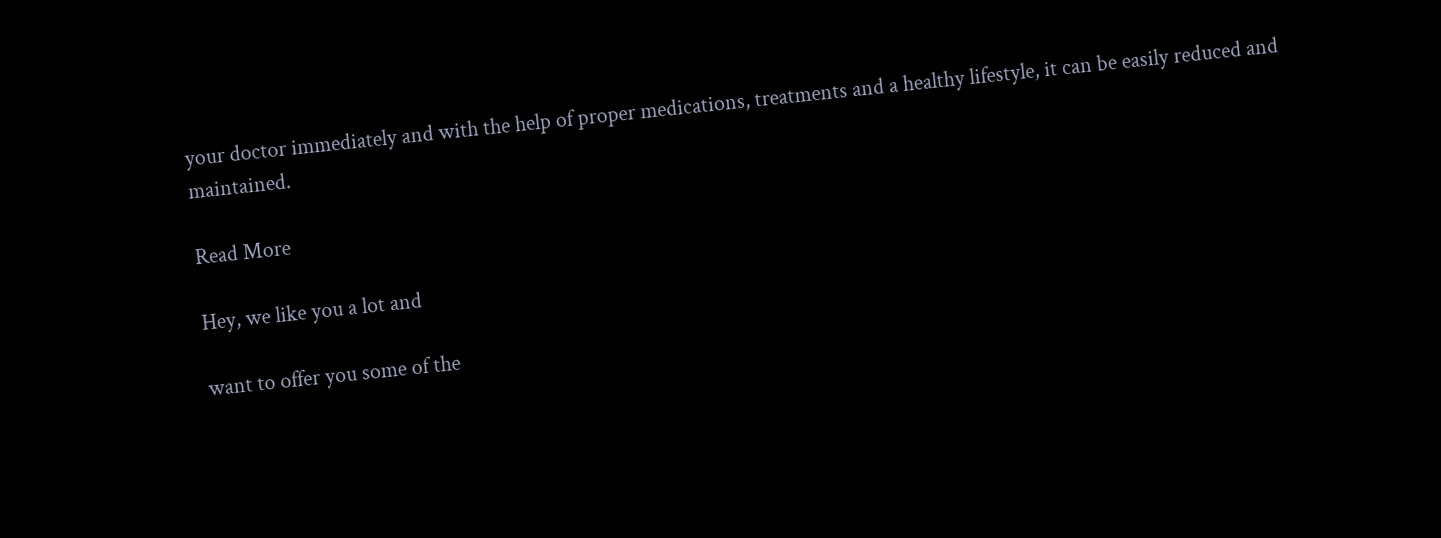your doctor immediately and with the help of proper medications, treatments and a healthy lifestyle, it can be easily reduced and maintained.

Read More

Hey, we like you a lot and

want to offer you some of the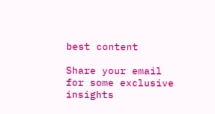best content

Share your email for some exclusive insights